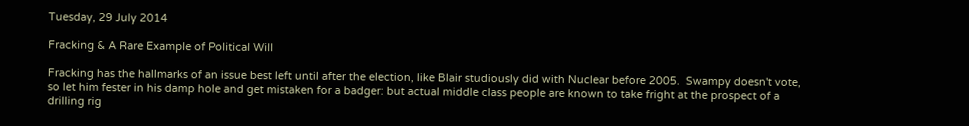Tuesday, 29 July 2014

Fracking & A Rare Example of Political Will

Fracking has the hallmarks of an issue best left until after the election, like Blair studiously did with Nuclear before 2005.  Swampy doesn't vote, so let him fester in his damp hole and get mistaken for a badger: but actual middle class people are known to take fright at the prospect of a drilling rig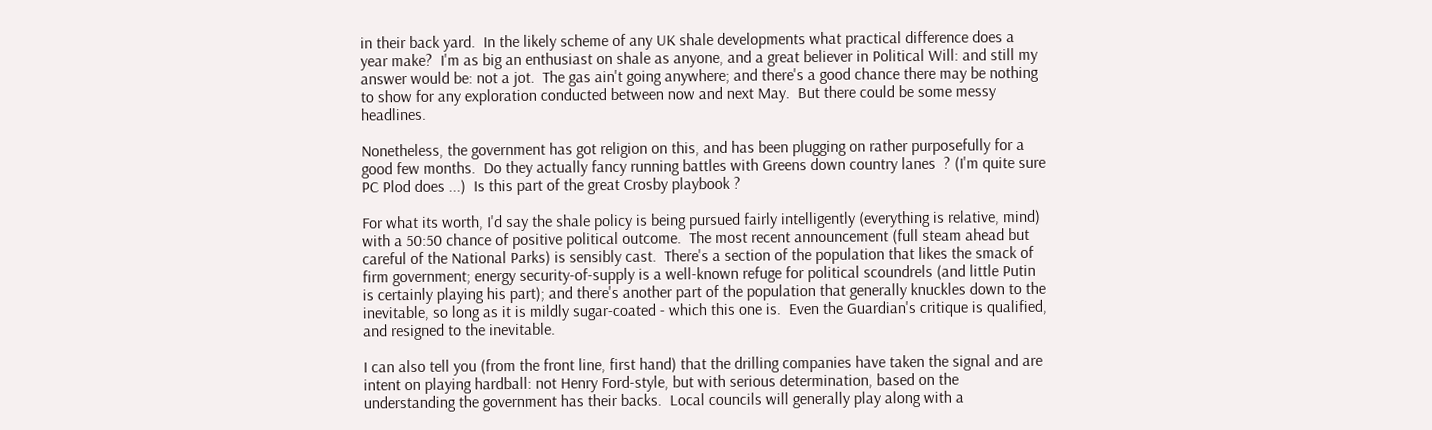in their back yard.  In the likely scheme of any UK shale developments what practical difference does a year make?  I'm as big an enthusiast on shale as anyone, and a great believer in Political Will: and still my answer would be: not a jot.  The gas ain't going anywhere; and there's a good chance there may be nothing to show for any exploration conducted between now and next May.  But there could be some messy headlines.

Nonetheless, the government has got religion on this, and has been plugging on rather purposefully for a good few months.  Do they actually fancy running battles with Greens down country lanes  ? (I'm quite sure PC Plod does ...)  Is this part of the great Crosby playbook ?

For what its worth, I'd say the shale policy is being pursued fairly intelligently (everything is relative, mind) with a 50:50 chance of positive political outcome.  The most recent announcement (full steam ahead but careful of the National Parks) is sensibly cast.  There's a section of the population that likes the smack of firm government; energy security-of-supply is a well-known refuge for political scoundrels (and little Putin is certainly playing his part); and there's another part of the population that generally knuckles down to the inevitable, so long as it is mildly sugar-coated - which this one is.  Even the Guardian's critique is qualified, and resigned to the inevitable.

I can also tell you (from the front line, first hand) that the drilling companies have taken the signal and are intent on playing hardball: not Henry Ford-style, but with serious determination, based on the understanding the government has their backs.  Local councils will generally play along with a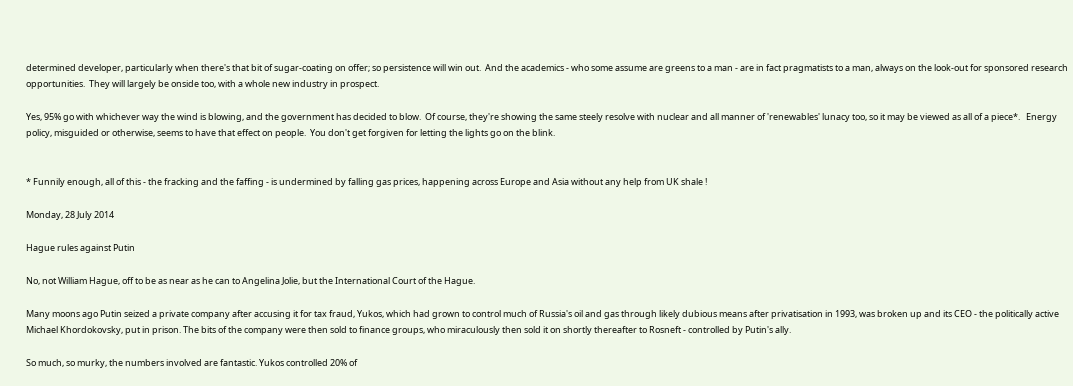determined developer, particularly when there's that bit of sugar-coating on offer; so persistence will win out.  And the academics - who some assume are greens to a man - are in fact pragmatists to a man, always on the look-out for sponsored research opportunities.  They will largely be onside too, with a whole new industry in prospect.

Yes, 95% go with whichever way the wind is blowing, and the government has decided to blow.  Of course, they're showing the same steely resolve with nuclear and all manner of 'renewables' lunacy too, so it may be viewed as all of a piece*.   Energy policy, misguided or otherwise, seems to have that effect on people.  You don't get forgiven for letting the lights go on the blink.


* Funnily enough, all of this - the fracking and the faffing - is undermined by falling gas prices, happening across Europe and Asia without any help from UK shale !

Monday, 28 July 2014

Hague rules against Putin

No, not William Hague, off to be as near as he can to Angelina Jolie, but the International Court of the Hague.

Many moons ago Putin seized a private company after accusing it for tax fraud, Yukos, which had grown to control much of Russia's oil and gas through likely dubious means after privatisation in 1993, was broken up and its CEO - the politically active Michael Khordokovsky, put in prison. The bits of the company were then sold to finance groups, who miraculously then sold it on shortly thereafter to Rosneft - controlled by Putin's ally.

So much, so murky, the numbers involved are fantastic. Yukos controlled 20% of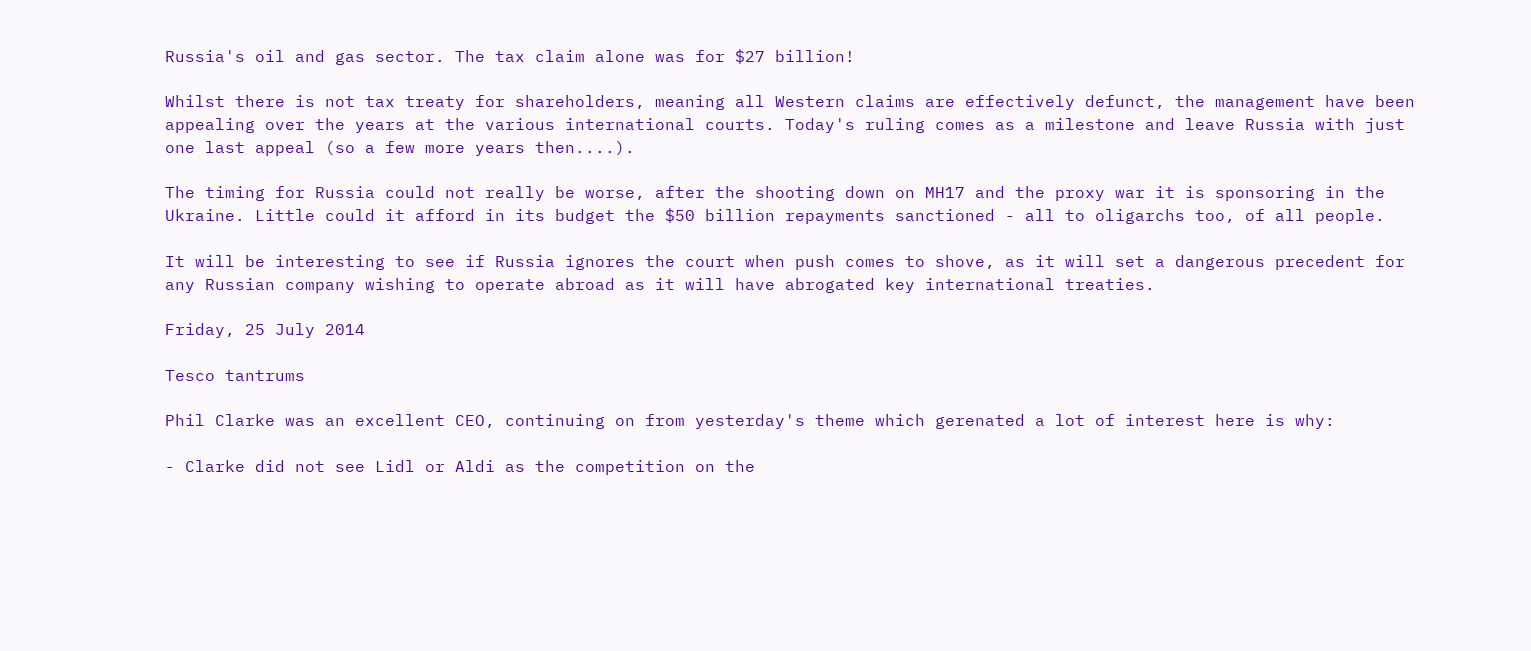Russia's oil and gas sector. The tax claim alone was for $27 billion!

Whilst there is not tax treaty for shareholders, meaning all Western claims are effectively defunct, the management have been appealing over the years at the various international courts. Today's ruling comes as a milestone and leave Russia with just one last appeal (so a few more years then....).

The timing for Russia could not really be worse, after the shooting down on MH17 and the proxy war it is sponsoring in the Ukraine. Little could it afford in its budget the $50 billion repayments sanctioned - all to oligarchs too, of all people.

It will be interesting to see if Russia ignores the court when push comes to shove, as it will set a dangerous precedent for any Russian company wishing to operate abroad as it will have abrogated key international treaties.

Friday, 25 July 2014

Tesco tantrums

Phil Clarke was an excellent CEO, continuing on from yesterday's theme which gerenated a lot of interest here is why:

- Clarke did not see Lidl or Aldi as the competition on the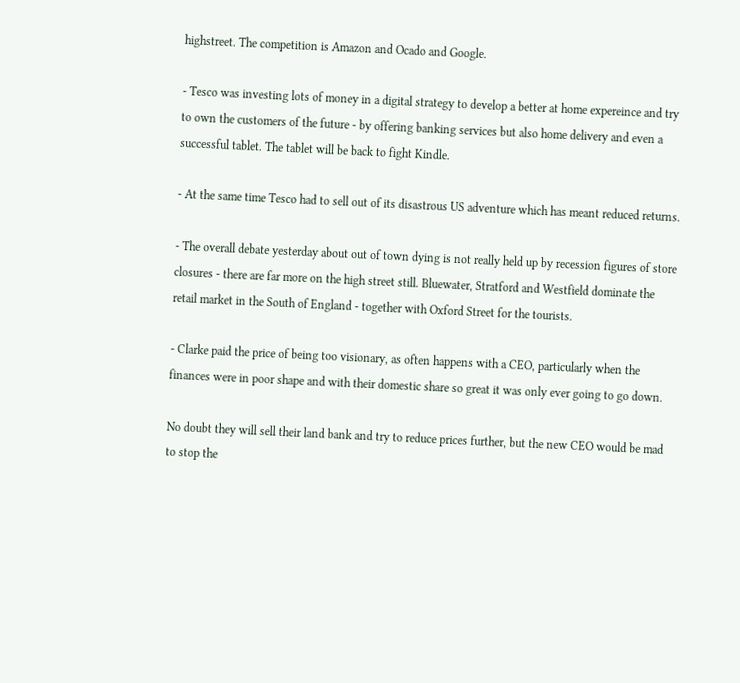highstreet. The competition is Amazon and Ocado and Google.

- Tesco was investing lots of money in a digital strategy to develop a better at home expereince and try to own the customers of the future - by offering banking services but also home delivery and even a successful tablet. The tablet will be back to fight Kindle.

- At the same time Tesco had to sell out of its disastrous US adventure which has meant reduced returns.

- The overall debate yesterday about out of town dying is not really held up by recession figures of store closures - there are far more on the high street still. Bluewater, Stratford and Westfield dominate the retail market in the South of England - together with Oxford Street for the tourists.

- Clarke paid the price of being too visionary, as often happens with a CEO, particularly when the finances were in poor shape and with their domestic share so great it was only ever going to go down.

No doubt they will sell their land bank and try to reduce prices further, but the new CEO would be mad to stop the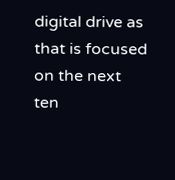digital drive as that is focused on the next ten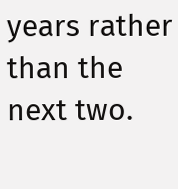years rather than the next two.